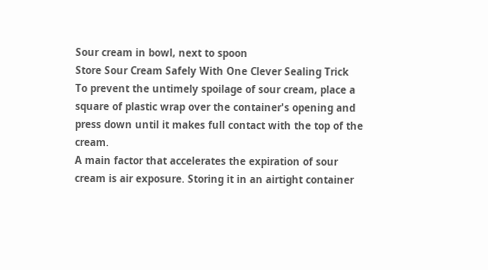Sour cream in bowl, next to spoon
Store Sour Cream Safely With One Clever Sealing Trick
To prevent the untimely spoilage of sour cream, place a square of plastic wrap over the container's opening and press down until it makes full contact with the top of the cream.
A main factor that accelerates the expiration of sour cream is air exposure. Storing it in an airtight container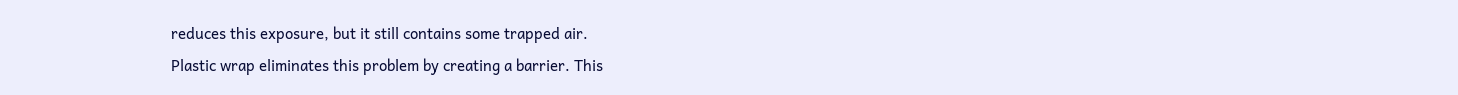reduces this exposure, but it still contains some trapped air.
Plastic wrap eliminates this problem by creating a barrier. This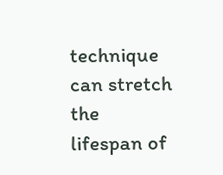technique can stretch the lifespan of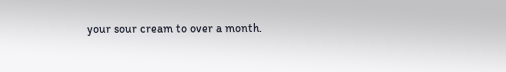your sour cream to over a month.